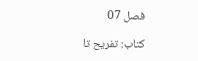فصل 07

کتاب: تفریح تا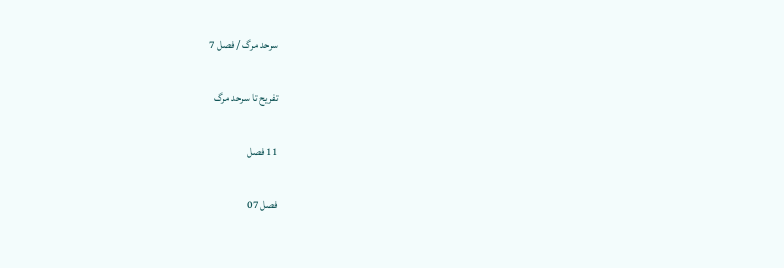سرحد مرگ / فصل 7

تفریح تا سرحد مرگ

11 فصل

فصل 07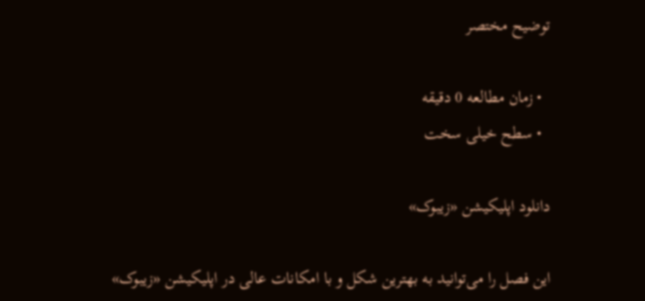توضیح مختصر

  • زمان مطالعه 0 دقیقه
  • سطح خیلی سخت

دانلود اپلیکیشن «زیبوک»

این فصل را می‌توانید به بهترین شکل و با امکانات عالی در اپلیکیشن «زیبوک»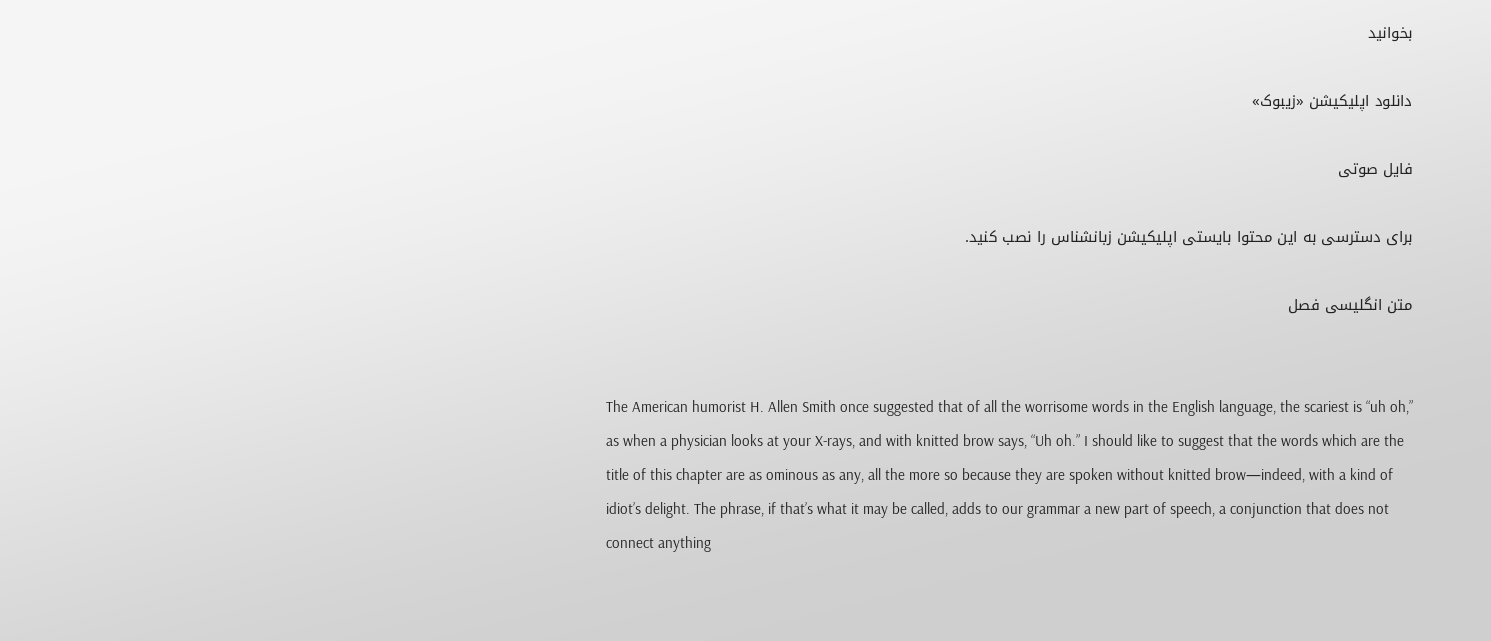بخوانید

دانلود اپلیکیشن «زیبوک»

فایل صوتی

برای دسترسی به این محتوا بایستی اپلیکیشن زبانشناس را نصب کنید.

متن انگلیسی فصل


The American humorist H. Allen Smith once suggested that of all the worrisome words in the English language, the scariest is “uh oh,” as when a physician looks at your X-rays, and with knitted brow says, “Uh oh.” I should like to suggest that the words which are the title of this chapter are as ominous as any, all the more so because they are spoken without knitted brow—indeed, with a kind of idiot’s delight. The phrase, if that’s what it may be called, adds to our grammar a new part of speech, a conjunction that does not connect anything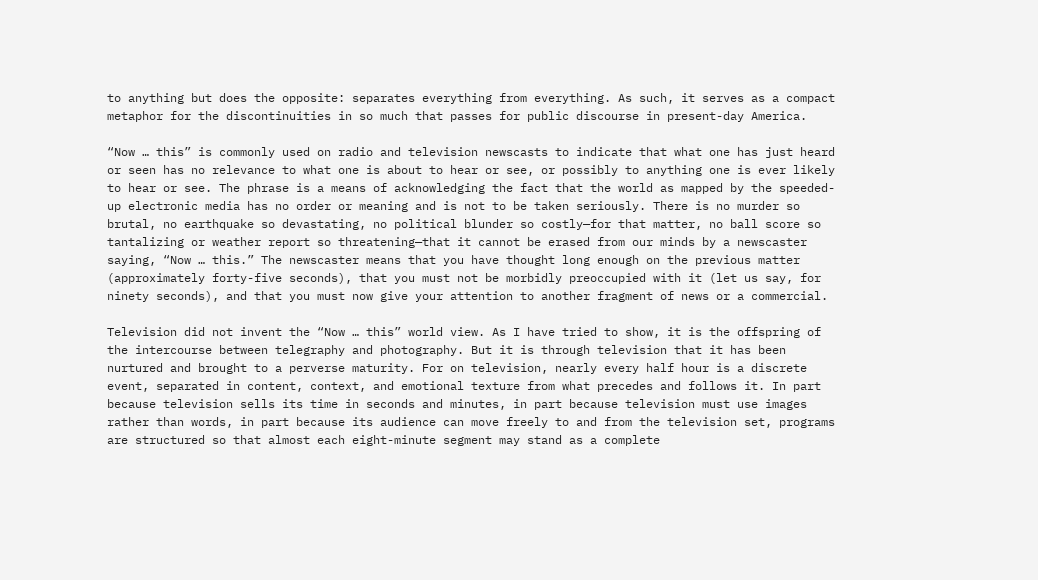to anything but does the opposite: separates everything from everything. As such, it serves as a compact metaphor for the discontinuities in so much that passes for public discourse in present-day America.

“Now … this” is commonly used on radio and television newscasts to indicate that what one has just heard or seen has no relevance to what one is about to hear or see, or possibly to anything one is ever likely to hear or see. The phrase is a means of acknowledging the fact that the world as mapped by the speeded-up electronic media has no order or meaning and is not to be taken seriously. There is no murder so brutal, no earthquake so devastating, no political blunder so costly—for that matter, no ball score so tantalizing or weather report so threatening—that it cannot be erased from our minds by a newscaster saying, “Now … this.” The newscaster means that you have thought long enough on the previous matter (approximately forty-five seconds), that you must not be morbidly preoccupied with it (let us say, for ninety seconds), and that you must now give your attention to another fragment of news or a commercial.

Television did not invent the “Now … this” world view. As I have tried to show, it is the offspring of the intercourse between telegraphy and photography. But it is through television that it has been nurtured and brought to a perverse maturity. For on television, nearly every half hour is a discrete event, separated in content, context, and emotional texture from what precedes and follows it. In part because television sells its time in seconds and minutes, in part because television must use images rather than words, in part because its audience can move freely to and from the television set, programs are structured so that almost each eight-minute segment may stand as a complete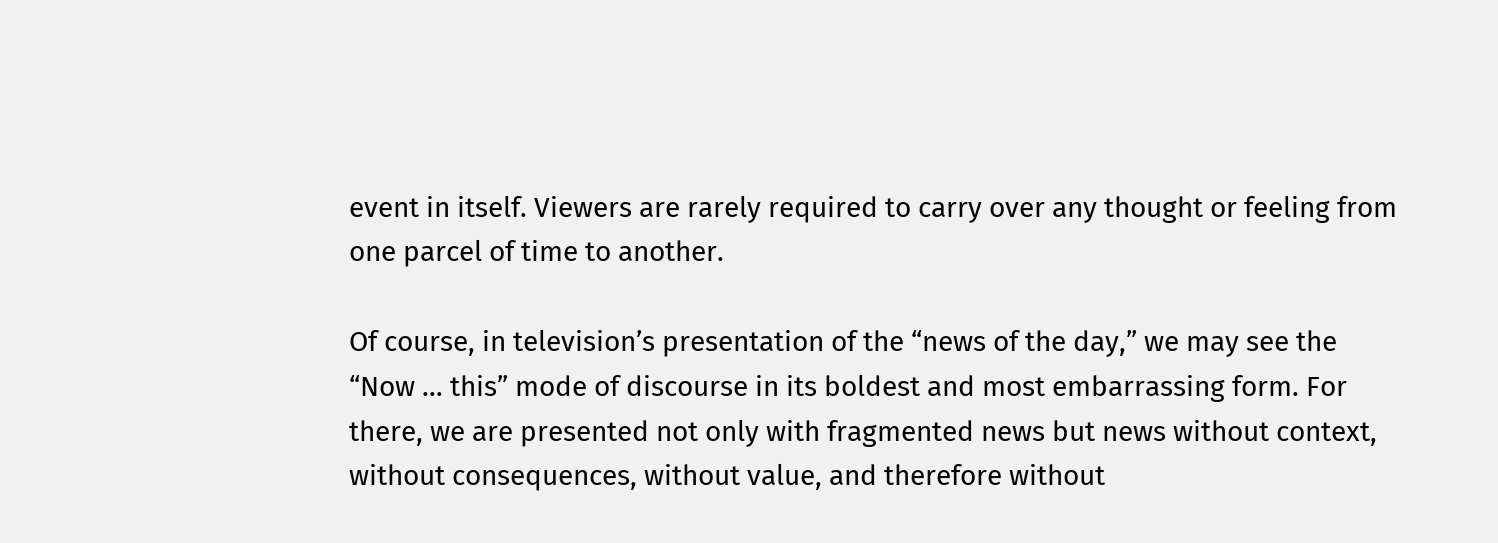event in itself. Viewers are rarely required to carry over any thought or feeling from one parcel of time to another.

Of course, in television’s presentation of the “news of the day,” we may see the “Now … this” mode of discourse in its boldest and most embarrassing form. For there, we are presented not only with fragmented news but news without context, without consequences, without value, and therefore without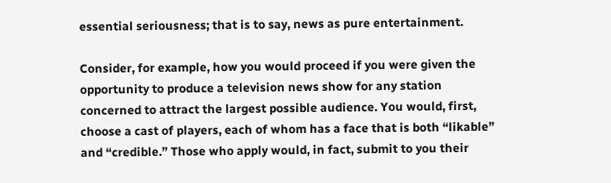essential seriousness; that is to say, news as pure entertainment.

Consider, for example, how you would proceed if you were given the opportunity to produce a television news show for any station concerned to attract the largest possible audience. You would, first, choose a cast of players, each of whom has a face that is both “likable” and “credible.” Those who apply would, in fact, submit to you their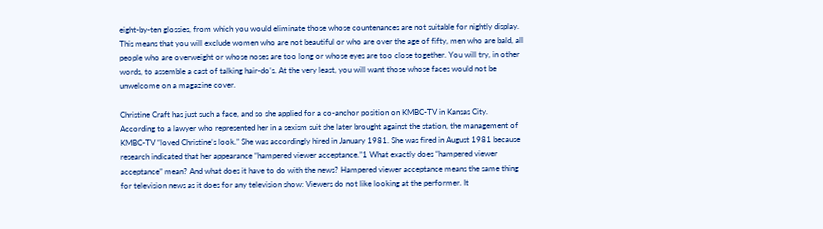eight-by-ten glossies, from which you would eliminate those whose countenances are not suitable for nightly display. This means that you will exclude women who are not beautiful or who are over the age of fifty, men who are bald, all people who are overweight or whose noses are too long or whose eyes are too close together. You will try, in other words, to assemble a cast of talking hair-do’s. At the very least, you will want those whose faces would not be unwelcome on a magazine cover.

Christine Craft has just such a face, and so she applied for a co-anchor position on KMBC-TV in Kansas City. According to a lawyer who represented her in a sexism suit she later brought against the station, the management of KMBC-TV “loved Christine’s look.” She was accordingly hired in January 1981. She was fired in August 1981 because research indicated that her appearance “hampered viewer acceptance.”1 What exactly does “hampered viewer acceptance” mean? And what does it have to do with the news? Hampered viewer acceptance means the same thing for television news as it does for any television show: Viewers do not like looking at the performer. It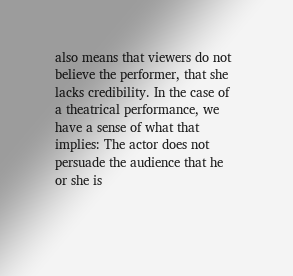also means that viewers do not believe the performer, that she lacks credibility. In the case of a theatrical performance, we have a sense of what that implies: The actor does not persuade the audience that he or she is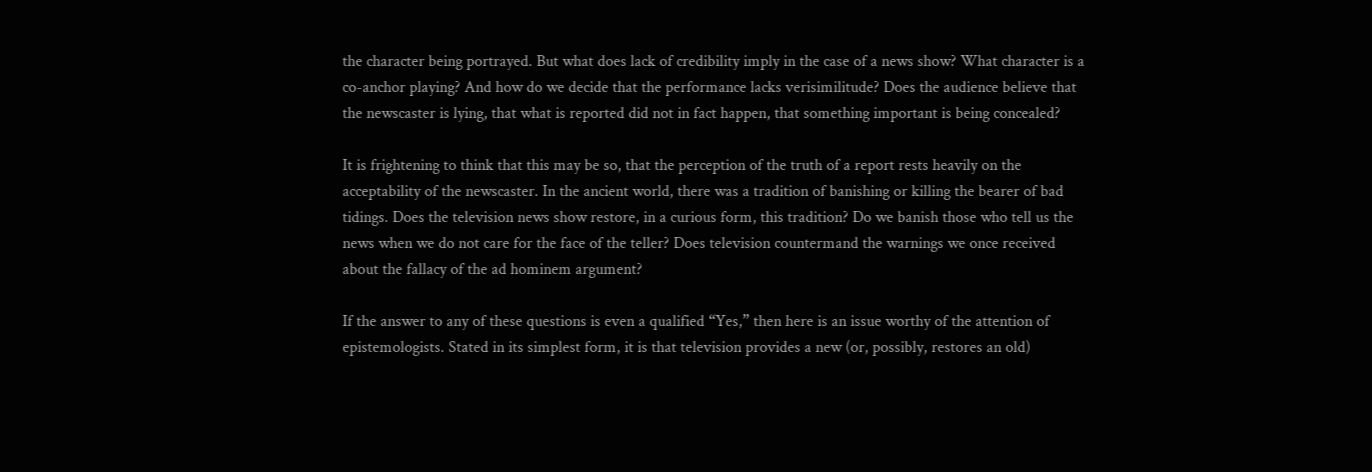the character being portrayed. But what does lack of credibility imply in the case of a news show? What character is a co-anchor playing? And how do we decide that the performance lacks verisimilitude? Does the audience believe that the newscaster is lying, that what is reported did not in fact happen, that something important is being concealed?

It is frightening to think that this may be so, that the perception of the truth of a report rests heavily on the acceptability of the newscaster. In the ancient world, there was a tradition of banishing or killing the bearer of bad tidings. Does the television news show restore, in a curious form, this tradition? Do we banish those who tell us the news when we do not care for the face of the teller? Does television countermand the warnings we once received about the fallacy of the ad hominem argument?

If the answer to any of these questions is even a qualified “Yes,” then here is an issue worthy of the attention of epistemologists. Stated in its simplest form, it is that television provides a new (or, possibly, restores an old)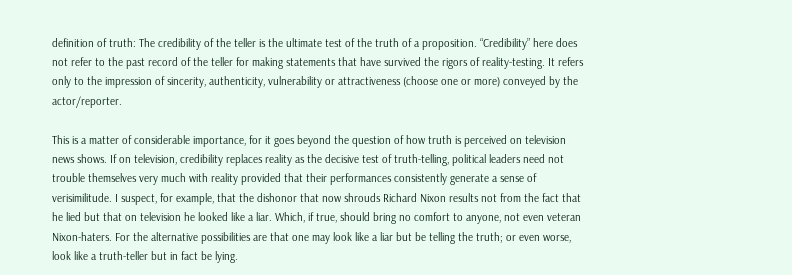definition of truth: The credibility of the teller is the ultimate test of the truth of a proposition. “Credibility” here does not refer to the past record of the teller for making statements that have survived the rigors of reality-testing. It refers only to the impression of sincerity, authenticity, vulnerability or attractiveness (choose one or more) conveyed by the actor/reporter.

This is a matter of considerable importance, for it goes beyond the question of how truth is perceived on television news shows. If on television, credibility replaces reality as the decisive test of truth-telling, political leaders need not trouble themselves very much with reality provided that their performances consistently generate a sense of verisimilitude. I suspect, for example, that the dishonor that now shrouds Richard Nixon results not from the fact that he lied but that on television he looked like a liar. Which, if true, should bring no comfort to anyone, not even veteran Nixon-haters. For the alternative possibilities are that one may look like a liar but be telling the truth; or even worse, look like a truth-teller but in fact be lying.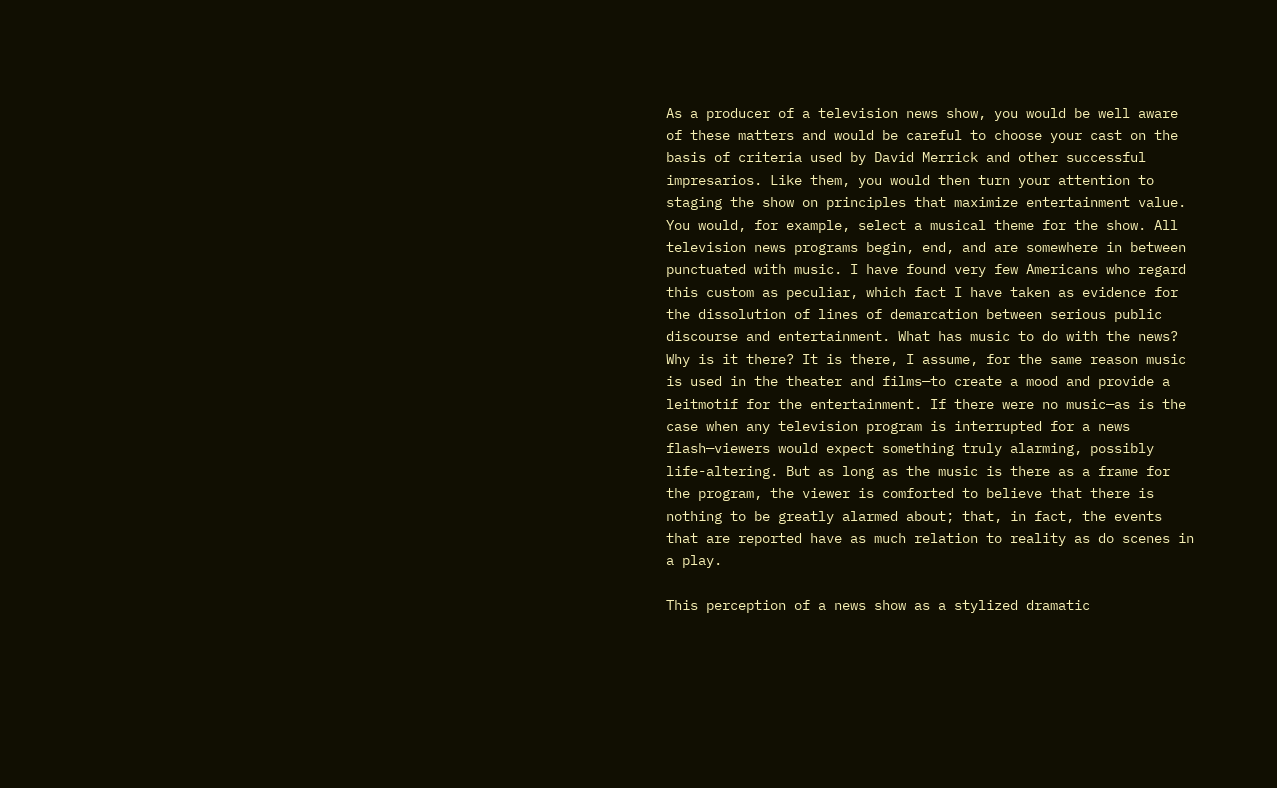As a producer of a television news show, you would be well aware of these matters and would be careful to choose your cast on the basis of criteria used by David Merrick and other successful impresarios. Like them, you would then turn your attention to staging the show on principles that maximize entertainment value. You would, for example, select a musical theme for the show. All television news programs begin, end, and are somewhere in between punctuated with music. I have found very few Americans who regard this custom as peculiar, which fact I have taken as evidence for the dissolution of lines of demarcation between serious public discourse and entertainment. What has music to do with the news? Why is it there? It is there, I assume, for the same reason music is used in the theater and films—to create a mood and provide a leitmotif for the entertainment. If there were no music—as is the case when any television program is interrupted for a news flash—viewers would expect something truly alarming, possibly life-altering. But as long as the music is there as a frame for the program, the viewer is comforted to believe that there is nothing to be greatly alarmed about; that, in fact, the events that are reported have as much relation to reality as do scenes in a play.

This perception of a news show as a stylized dramatic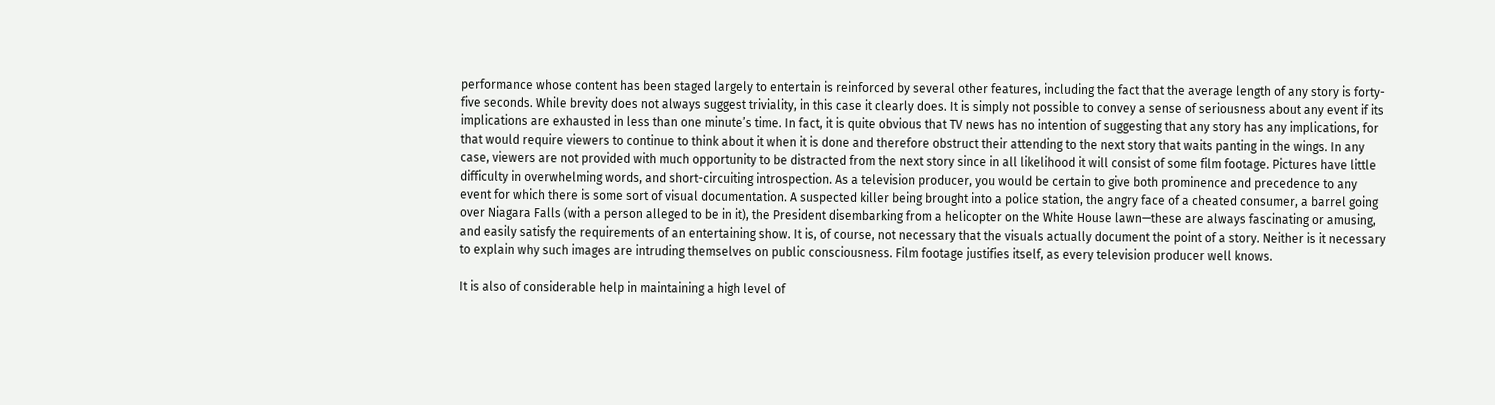performance whose content has been staged largely to entertain is reinforced by several other features, including the fact that the average length of any story is forty-five seconds. While brevity does not always suggest triviality, in this case it clearly does. It is simply not possible to convey a sense of seriousness about any event if its implications are exhausted in less than one minute’s time. In fact, it is quite obvious that TV news has no intention of suggesting that any story has any implications, for that would require viewers to continue to think about it when it is done and therefore obstruct their attending to the next story that waits panting in the wings. In any case, viewers are not provided with much opportunity to be distracted from the next story since in all likelihood it will consist of some film footage. Pictures have little difficulty in overwhelming words, and short-circuiting introspection. As a television producer, you would be certain to give both prominence and precedence to any event for which there is some sort of visual documentation. A suspected killer being brought into a police station, the angry face of a cheated consumer, a barrel going over Niagara Falls (with a person alleged to be in it), the President disembarking from a helicopter on the White House lawn—these are always fascinating or amusing, and easily satisfy the requirements of an entertaining show. It is, of course, not necessary that the visuals actually document the point of a story. Neither is it necessary to explain why such images are intruding themselves on public consciousness. Film footage justifies itself, as every television producer well knows.

It is also of considerable help in maintaining a high level of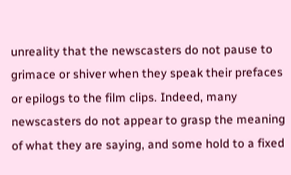unreality that the newscasters do not pause to grimace or shiver when they speak their prefaces or epilogs to the film clips. Indeed, many newscasters do not appear to grasp the meaning of what they are saying, and some hold to a fixed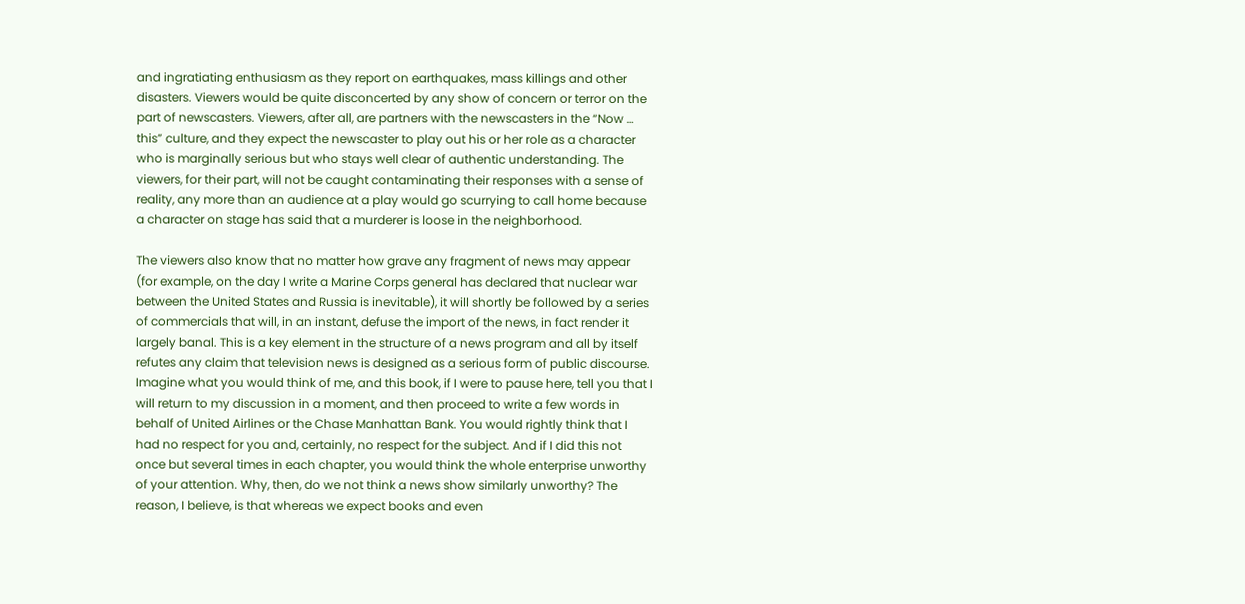and ingratiating enthusiasm as they report on earthquakes, mass killings and other disasters. Viewers would be quite disconcerted by any show of concern or terror on the part of newscasters. Viewers, after all, are partners with the newscasters in the “Now … this” culture, and they expect the newscaster to play out his or her role as a character who is marginally serious but who stays well clear of authentic understanding. The viewers, for their part, will not be caught contaminating their responses with a sense of reality, any more than an audience at a play would go scurrying to call home because a character on stage has said that a murderer is loose in the neighborhood.

The viewers also know that no matter how grave any fragment of news may appear (for example, on the day I write a Marine Corps general has declared that nuclear war between the United States and Russia is inevitable), it will shortly be followed by a series of commercials that will, in an instant, defuse the import of the news, in fact render it largely banal. This is a key element in the structure of a news program and all by itself refutes any claim that television news is designed as a serious form of public discourse. Imagine what you would think of me, and this book, if I were to pause here, tell you that I will return to my discussion in a moment, and then proceed to write a few words in behalf of United Airlines or the Chase Manhattan Bank. You would rightly think that I had no respect for you and, certainly, no respect for the subject. And if I did this not once but several times in each chapter, you would think the whole enterprise unworthy of your attention. Why, then, do we not think a news show similarly unworthy? The reason, I believe, is that whereas we expect books and even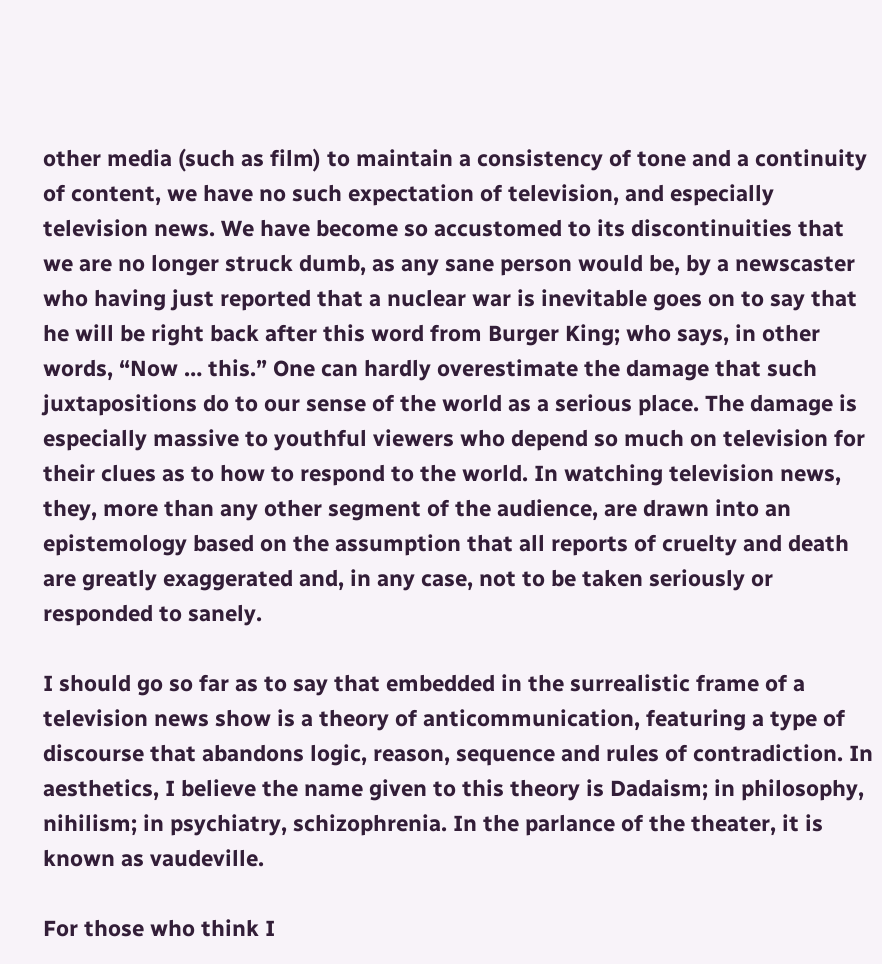other media (such as film) to maintain a consistency of tone and a continuity of content, we have no such expectation of television, and especially television news. We have become so accustomed to its discontinuities that we are no longer struck dumb, as any sane person would be, by a newscaster who having just reported that a nuclear war is inevitable goes on to say that he will be right back after this word from Burger King; who says, in other words, “Now … this.” One can hardly overestimate the damage that such juxtapositions do to our sense of the world as a serious place. The damage is especially massive to youthful viewers who depend so much on television for their clues as to how to respond to the world. In watching television news, they, more than any other segment of the audience, are drawn into an epistemology based on the assumption that all reports of cruelty and death are greatly exaggerated and, in any case, not to be taken seriously or responded to sanely.

I should go so far as to say that embedded in the surrealistic frame of a television news show is a theory of anticommunication, featuring a type of discourse that abandons logic, reason, sequence and rules of contradiction. In aesthetics, I believe the name given to this theory is Dadaism; in philosophy, nihilism; in psychiatry, schizophrenia. In the parlance of the theater, it is known as vaudeville.

For those who think I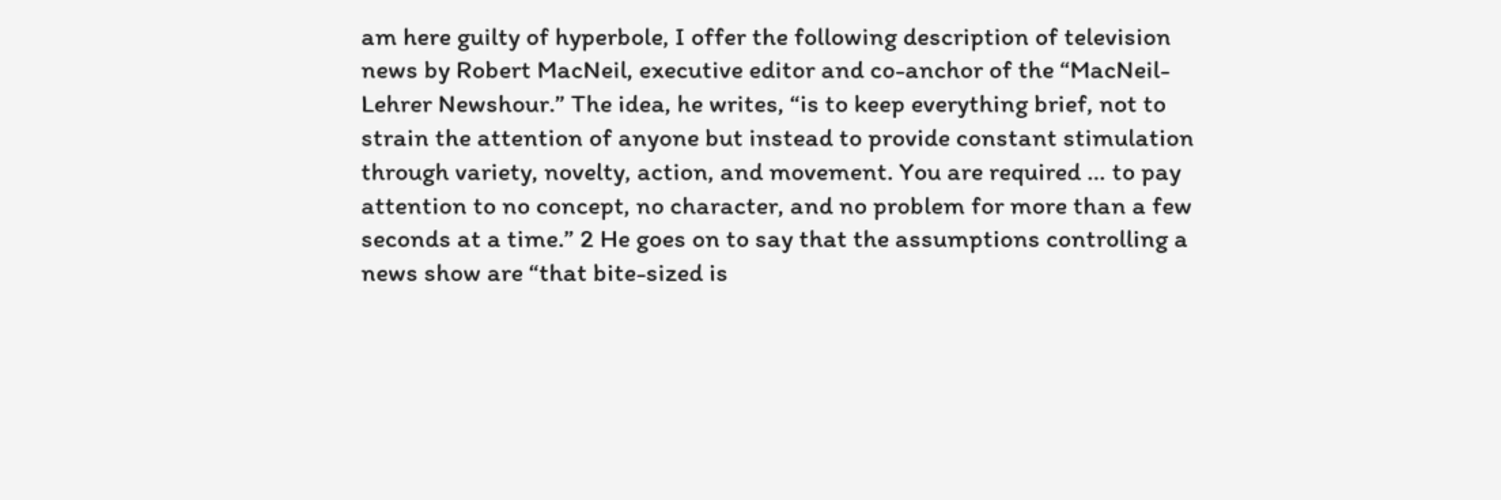am here guilty of hyperbole, I offer the following description of television news by Robert MacNeil, executive editor and co-anchor of the “MacNeil-Lehrer Newshour.” The idea, he writes, “is to keep everything brief, not to strain the attention of anyone but instead to provide constant stimulation through variety, novelty, action, and movement. You are required … to pay attention to no concept, no character, and no problem for more than a few seconds at a time.” 2 He goes on to say that the assumptions controlling a news show are “that bite-sized is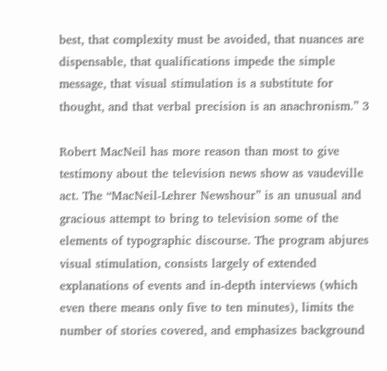best, that complexity must be avoided, that nuances are dispensable, that qualifications impede the simple message, that visual stimulation is a substitute for thought, and that verbal precision is an anachronism.” 3

Robert MacNeil has more reason than most to give testimony about the television news show as vaudeville act. The “MacNeil-Lehrer Newshour” is an unusual and gracious attempt to bring to television some of the elements of typographic discourse. The program abjures visual stimulation, consists largely of extended explanations of events and in-depth interviews (which even there means only five to ten minutes), limits the number of stories covered, and emphasizes background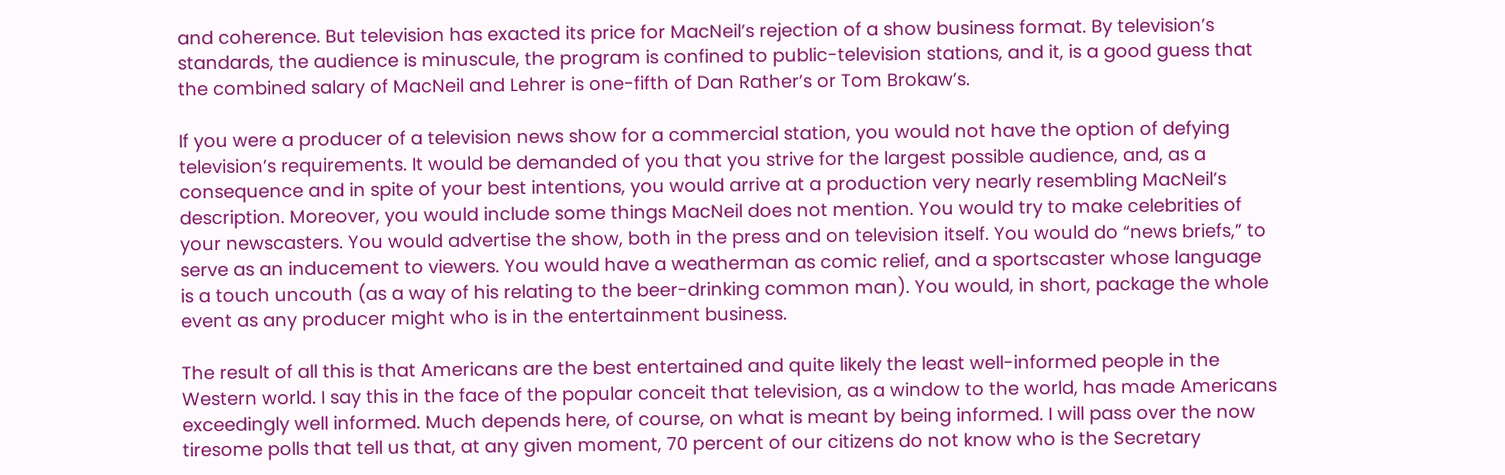and coherence. But television has exacted its price for MacNeil’s rejection of a show business format. By television’s standards, the audience is minuscule, the program is confined to public-television stations, and it, is a good guess that the combined salary of MacNeil and Lehrer is one-fifth of Dan Rather’s or Tom Brokaw’s.

If you were a producer of a television news show for a commercial station, you would not have the option of defying television’s requirements. It would be demanded of you that you strive for the largest possible audience, and, as a consequence and in spite of your best intentions, you would arrive at a production very nearly resembling MacNeil’s description. Moreover, you would include some things MacNeil does not mention. You would try to make celebrities of your newscasters. You would advertise the show, both in the press and on television itself. You would do “news briefs,” to serve as an inducement to viewers. You would have a weatherman as comic relief, and a sportscaster whose language is a touch uncouth (as a way of his relating to the beer-drinking common man). You would, in short, package the whole event as any producer might who is in the entertainment business.

The result of all this is that Americans are the best entertained and quite likely the least well-informed people in the Western world. I say this in the face of the popular conceit that television, as a window to the world, has made Americans exceedingly well informed. Much depends here, of course, on what is meant by being informed. I will pass over the now tiresome polls that tell us that, at any given moment, 70 percent of our citizens do not know who is the Secretary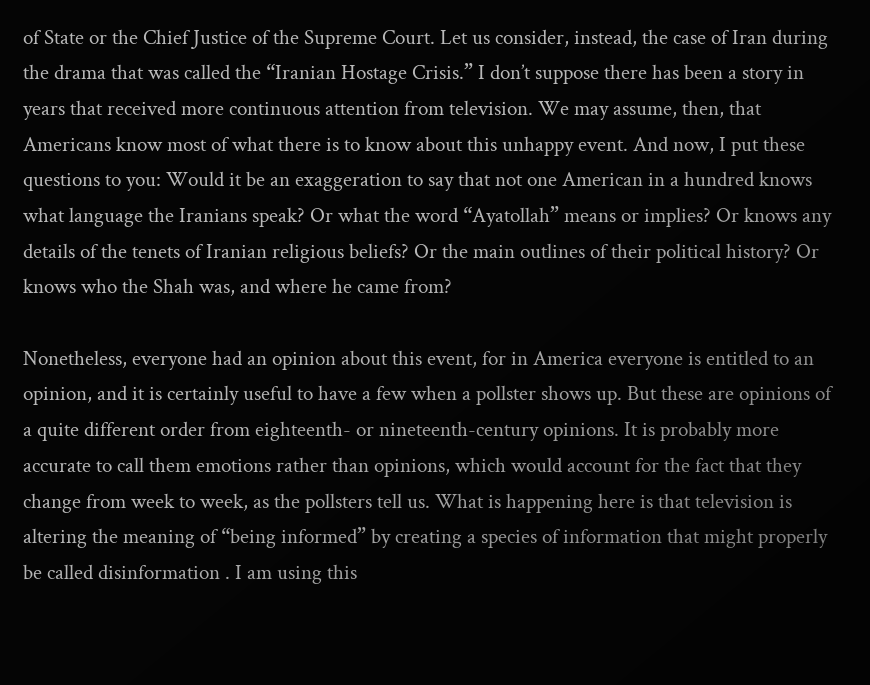of State or the Chief Justice of the Supreme Court. Let us consider, instead, the case of Iran during the drama that was called the “Iranian Hostage Crisis.” I don’t suppose there has been a story in years that received more continuous attention from television. We may assume, then, that Americans know most of what there is to know about this unhappy event. And now, I put these questions to you: Would it be an exaggeration to say that not one American in a hundred knows what language the Iranians speak? Or what the word “Ayatollah” means or implies? Or knows any details of the tenets of Iranian religious beliefs? Or the main outlines of their political history? Or knows who the Shah was, and where he came from?

Nonetheless, everyone had an opinion about this event, for in America everyone is entitled to an opinion, and it is certainly useful to have a few when a pollster shows up. But these are opinions of a quite different order from eighteenth- or nineteenth-century opinions. It is probably more accurate to call them emotions rather than opinions, which would account for the fact that they change from week to week, as the pollsters tell us. What is happening here is that television is altering the meaning of “being informed” by creating a species of information that might properly be called disinformation . I am using this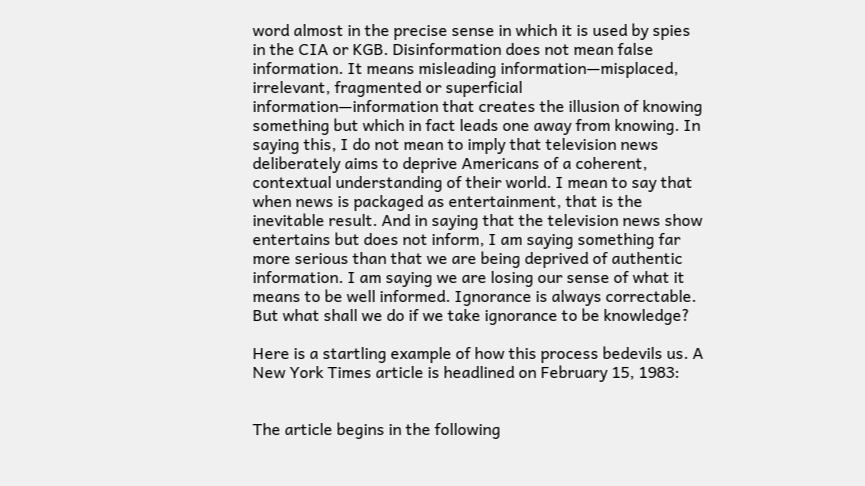word almost in the precise sense in which it is used by spies in the CIA or KGB. Disinformation does not mean false information. It means misleading information—misplaced, irrelevant, fragmented or superficial information—information that creates the illusion of knowing something but which in fact leads one away from knowing. In saying this, I do not mean to imply that television news deliberately aims to deprive Americans of a coherent, contextual understanding of their world. I mean to say that when news is packaged as entertainment, that is the inevitable result. And in saying that the television news show entertains but does not inform, I am saying something far more serious than that we are being deprived of authentic information. I am saying we are losing our sense of what it means to be well informed. Ignorance is always correctable. But what shall we do if we take ignorance to be knowledge?

Here is a startling example of how this process bedevils us. A New York Times article is headlined on February 15, 1983:


The article begins in the following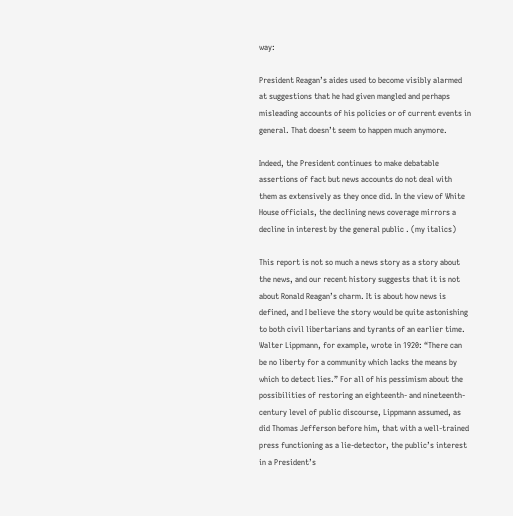way:

President Reagan’s aides used to become visibly alarmed at suggestions that he had given mangled and perhaps misleading accounts of his policies or of current events in general. That doesn’t seem to happen much anymore.

Indeed, the President continues to make debatable assertions of fact but news accounts do not deal with them as extensively as they once did. In the view of White House officials, the declining news coverage mirrors a decline in interest by the general public . (my italics)

This report is not so much a news story as a story about the news, and our recent history suggests that it is not about Ronald Reagan’s charm. It is about how news is defined, and I believe the story would be quite astonishing to both civil libertarians and tyrants of an earlier time. Walter Lippmann, for example, wrote in 1920: “There can be no liberty for a community which lacks the means by which to detect lies.” For all of his pessimism about the possibilities of restoring an eighteenth- and nineteenth-century level of public discourse, Lippmann assumed, as did Thomas Jefferson before him, that with a well-trained press functioning as a lie-detector, the public’s interest in a President’s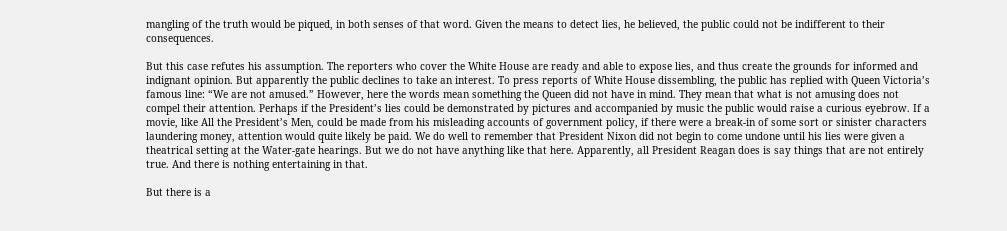mangling of the truth would be piqued, in both senses of that word. Given the means to detect lies, he believed, the public could not be indifferent to their consequences.

But this case refutes his assumption. The reporters who cover the White House are ready and able to expose lies, and thus create the grounds for informed and indignant opinion. But apparently the public declines to take an interest. To press reports of White House dissembling, the public has replied with Queen Victoria’s famous line: “We are not amused.” However, here the words mean something the Queen did not have in mind. They mean that what is not amusing does not compel their attention. Perhaps if the President’s lies could be demonstrated by pictures and accompanied by music the public would raise a curious eyebrow. If a movie, like All the President’s Men, could be made from his misleading accounts of government policy, if there were a break-in of some sort or sinister characters laundering money, attention would quite likely be paid. We do well to remember that President Nixon did not begin to come undone until his lies were given a theatrical setting at the Water-gate hearings. But we do not have anything like that here. Apparently, all President Reagan does is say things that are not entirely true. And there is nothing entertaining in that.

But there is a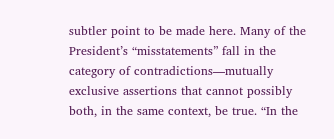subtler point to be made here. Many of the President’s “misstatements” fall in the category of contradictions—mutually exclusive assertions that cannot possibly both, in the same context, be true. “In the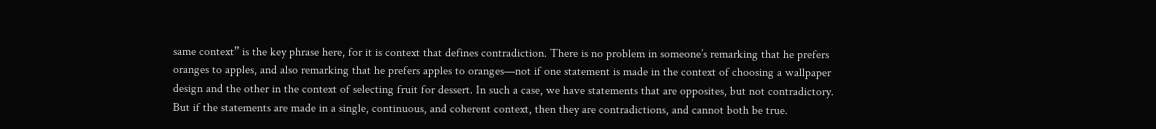same context” is the key phrase here, for it is context that defines contradiction. There is no problem in someone’s remarking that he prefers oranges to apples, and also remarking that he prefers apples to oranges—not if one statement is made in the context of choosing a wallpaper design and the other in the context of selecting fruit for dessert. In such a case, we have statements that are opposites, but not contradictory. But if the statements are made in a single, continuous, and coherent context, then they are contradictions, and cannot both be true.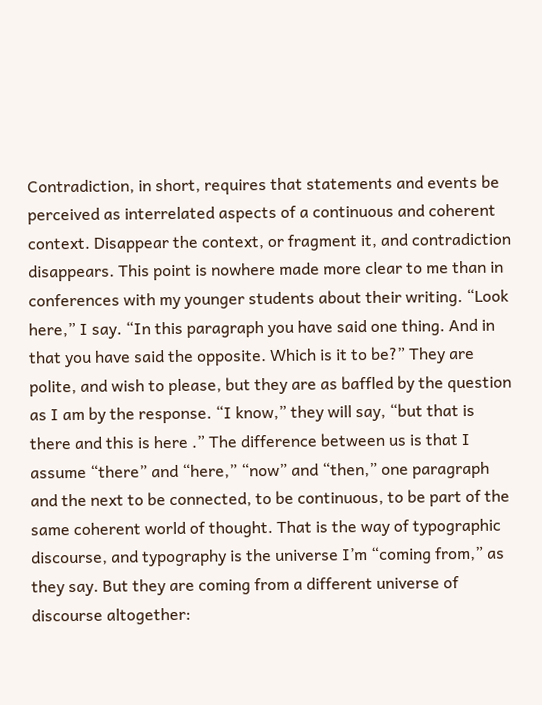Contradiction, in short, requires that statements and events be perceived as interrelated aspects of a continuous and coherent context. Disappear the context, or fragment it, and contradiction disappears. This point is nowhere made more clear to me than in conferences with my younger students about their writing. “Look here,” I say. “In this paragraph you have said one thing. And in that you have said the opposite. Which is it to be?” They are polite, and wish to please, but they are as baffled by the question as I am by the response. “I know,” they will say, “but that is there and this is here .” The difference between us is that I assume “there” and “here,” “now” and “then,” one paragraph and the next to be connected, to be continuous, to be part of the same coherent world of thought. That is the way of typographic discourse, and typography is the universe I’m “coming from,” as they say. But they are coming from a different universe of discourse altogether: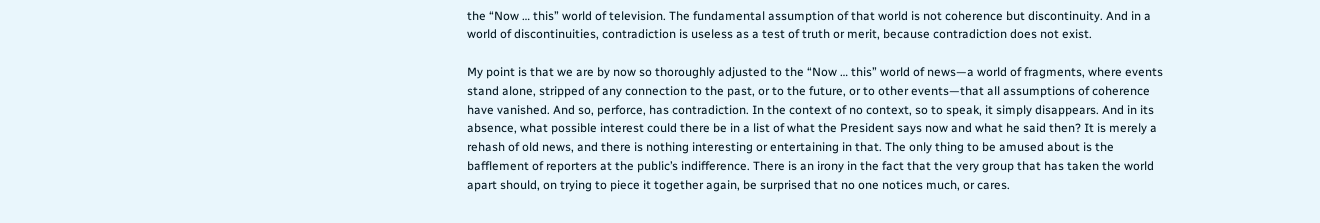the “Now … this” world of television. The fundamental assumption of that world is not coherence but discontinuity. And in a world of discontinuities, contradiction is useless as a test of truth or merit, because contradiction does not exist.

My point is that we are by now so thoroughly adjusted to the “Now … this” world of news—a world of fragments, where events stand alone, stripped of any connection to the past, or to the future, or to other events—that all assumptions of coherence have vanished. And so, perforce, has contradiction. In the context of no context, so to speak, it simply disappears. And in its absence, what possible interest could there be in a list of what the President says now and what he said then? It is merely a rehash of old news, and there is nothing interesting or entertaining in that. The only thing to be amused about is the bafflement of reporters at the public’s indifference. There is an irony in the fact that the very group that has taken the world apart should, on trying to piece it together again, be surprised that no one notices much, or cares.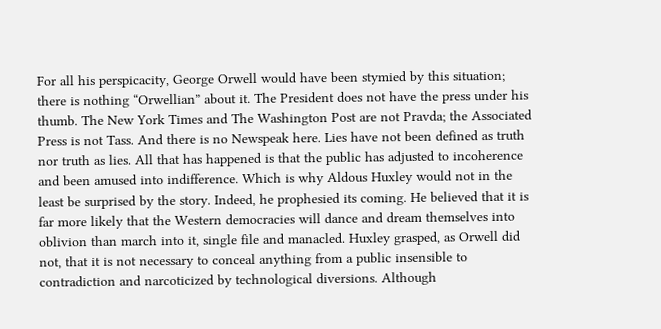For all his perspicacity, George Orwell would have been stymied by this situation; there is nothing “Orwellian” about it. The President does not have the press under his thumb. The New York Times and The Washington Post are not Pravda; the Associated Press is not Tass. And there is no Newspeak here. Lies have not been defined as truth nor truth as lies. All that has happened is that the public has adjusted to incoherence and been amused into indifference. Which is why Aldous Huxley would not in the least be surprised by the story. Indeed, he prophesied its coming. He believed that it is far more likely that the Western democracies will dance and dream themselves into oblivion than march into it, single file and manacled. Huxley grasped, as Orwell did not, that it is not necessary to conceal anything from a public insensible to contradiction and narcoticized by technological diversions. Although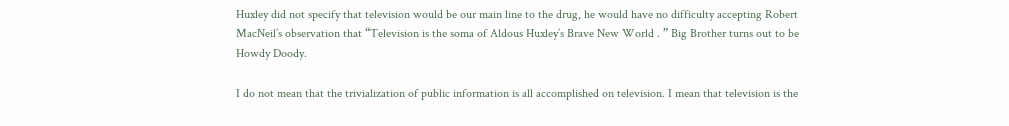Huxley did not specify that television would be our main line to the drug, he would have no difficulty accepting Robert MacNeil’s observation that “Television is the soma of Aldous Huxley’s Brave New World . ” Big Brother turns out to be Howdy Doody.

I do not mean that the trivialization of public information is all accomplished on television. I mean that television is the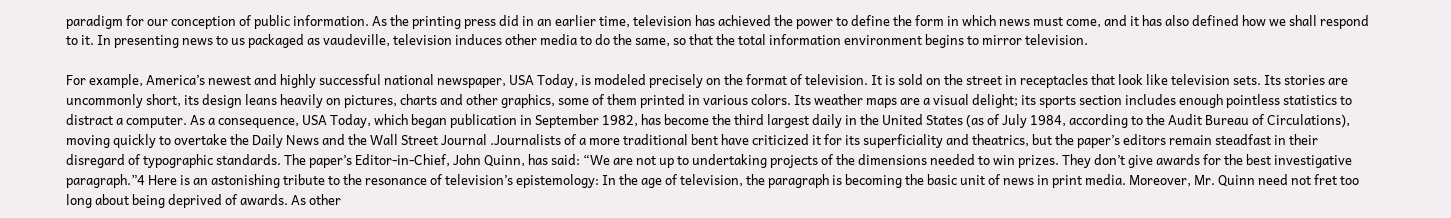paradigm for our conception of public information. As the printing press did in an earlier time, television has achieved the power to define the form in which news must come, and it has also defined how we shall respond to it. In presenting news to us packaged as vaudeville, television induces other media to do the same, so that the total information environment begins to mirror television.

For example, America’s newest and highly successful national newspaper, USA Today, is modeled precisely on the format of television. It is sold on the street in receptacles that look like television sets. Its stories are uncommonly short, its design leans heavily on pictures, charts and other graphics, some of them printed in various colors. Its weather maps are a visual delight; its sports section includes enough pointless statistics to distract a computer. As a consequence, USA Today, which began publication in September 1982, has become the third largest daily in the United States (as of July 1984, according to the Audit Bureau of Circulations), moving quickly to overtake the Daily News and the Wall Street Journal .Journalists of a more traditional bent have criticized it for its superficiality and theatrics, but the paper’s editors remain steadfast in their disregard of typographic standards. The paper’s Editor-in-Chief, John Quinn, has said: “We are not up to undertaking projects of the dimensions needed to win prizes. They don’t give awards for the best investigative paragraph.”4 Here is an astonishing tribute to the resonance of television’s epistemology: In the age of television, the paragraph is becoming the basic unit of news in print media. Moreover, Mr. Quinn need not fret too long about being deprived of awards. As other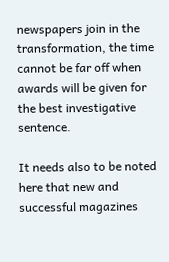newspapers join in the transformation, the time cannot be far off when awards will be given for the best investigative sentence.

It needs also to be noted here that new and successful magazines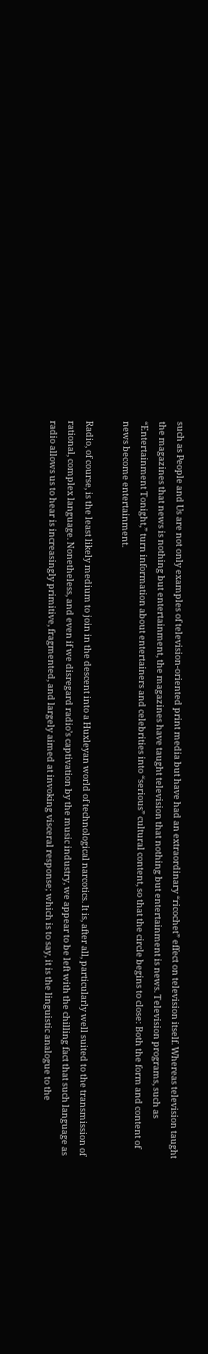such as People and Us are not only examples of television-oriented print media but have had an extraordinary “ricochet” effect on television itself. Whereas television taught the magazines that news is nothing but entertainment, the magazines have taught television that nothing but entertainment is news. Television programs, such as “Entertainment Tonight,” turn information about entertainers and celebrities into “serious” cultural content, so that the circle begins to close: Both the form and content of news become entertainment.

Radio, of course, is the least likely medium to join in the descent into a Huxleyan world of technological narcotics. It is, after all, particularly well suited to the transmission of rational, complex language. Nonetheless, and even if we disregard radio’s captivation by the music industry, we appear to be left with the chilling fact that such language as radio allows us to hear is increasingly primitive, fragmented, and largely aimed at invoking visceral response; which is to say, it is the linguistic analogue to the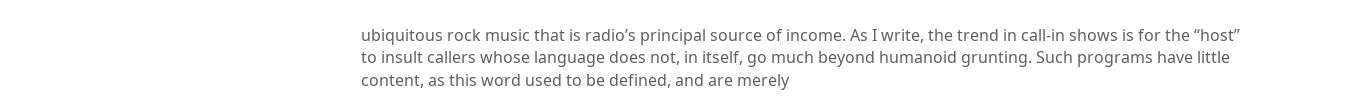ubiquitous rock music that is radio’s principal source of income. As I write, the trend in call-in shows is for the “host” to insult callers whose language does not, in itself, go much beyond humanoid grunting. Such programs have little content, as this word used to be defined, and are merely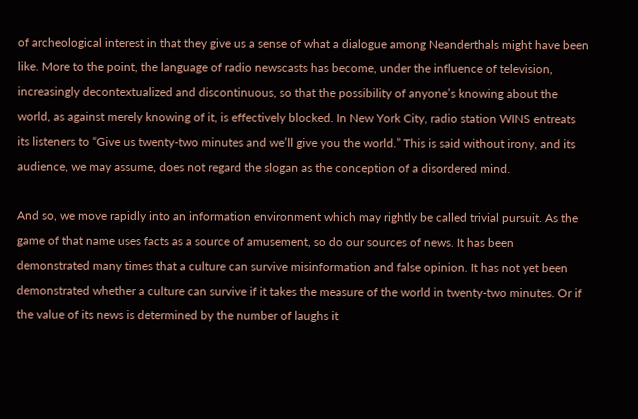of archeological interest in that they give us a sense of what a dialogue among Neanderthals might have been like. More to the point, the language of radio newscasts has become, under the influence of television, increasingly decontextualized and discontinuous, so that the possibility of anyone’s knowing about the world, as against merely knowing of it, is effectively blocked. In New York City, radio station WINS entreats its listeners to “Give us twenty-two minutes and we’ll give you the world.” This is said without irony, and its audience, we may assume, does not regard the slogan as the conception of a disordered mind.

And so, we move rapidly into an information environment which may rightly be called trivial pursuit. As the game of that name uses facts as a source of amusement, so do our sources of news. It has been demonstrated many times that a culture can survive misinformation and false opinion. It has not yet been demonstrated whether a culture can survive if it takes the measure of the world in twenty-two minutes. Or if the value of its news is determined by the number of laughs it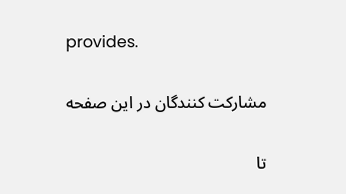provides.

مشارکت کنندگان در این صفحه

تا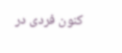کنون فردی در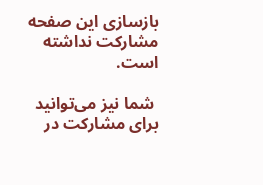بازسازی این صفحه مشارکت نداشته است.

 شما نیز می‌توانید برای مشارکت در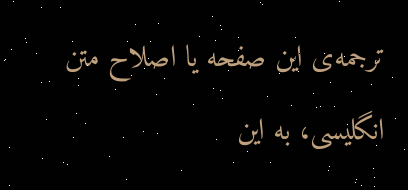ترجمه‌ی این صفحه یا اصلاح متن انگلیسی، به این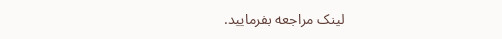لینک مراجعه بفرمایید.